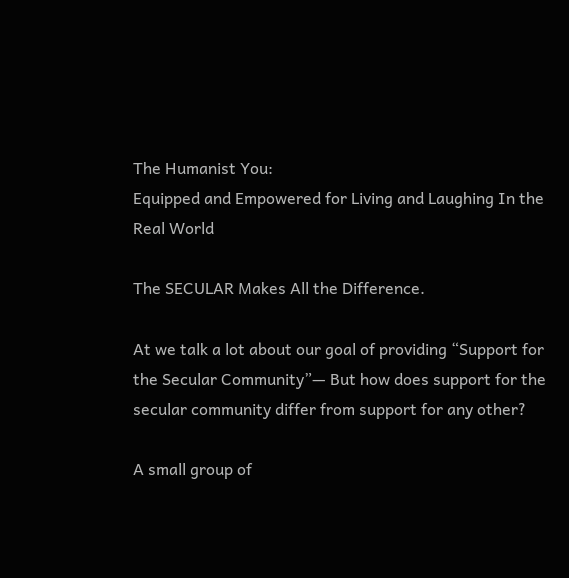The Humanist You:
Equipped and Empowered for Living and Laughing In the Real World

The SECULAR Makes All the Difference.

At we talk a lot about our goal of providing “Support for the Secular Community”— But how does support for the secular community differ from support for any other?

A small group of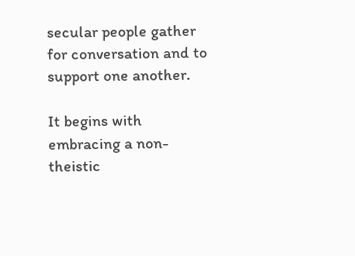secular people gather for conversation and to support one another.

It begins with embracing a non-theistic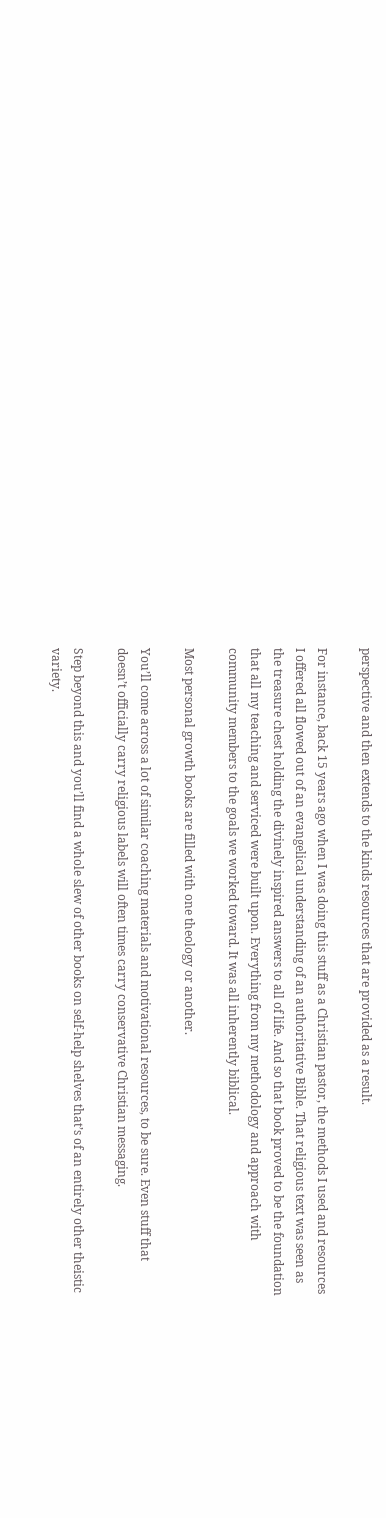perspective and then extends to the kinds resources that are provided as a result.

For instance, back 15 years ago when I was doing this stuff as a Christian pastor, the methods I used and resources I offered all flowed out of an evangelical understanding of an authoritative Bible. That religious text was seen as the treasure chest holding the divinely inspired answers to all of life. And so that book proved to be the foundation that all my teaching and serviced were built upon. Everything from my methodology and approach with community members to the goals we worked toward. It was all inherently biblical.

Most personal growth books are filled with one theology or another.

You’ll come across a lot of similar coaching materials and motivational resources, to be sure. Even stuff that doesn’t officially carry religious labels will often times carry conservative Christian messaging.

Step beyond this and you’ll find a whole slew of other books on self-help shelves that’s of an entirely other theistic variety.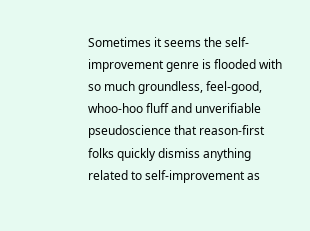Sometimes it seems the self-improvement genre is flooded with so much groundless, feel-good, whoo-hoo fluff and unverifiable pseudoscience that reason-first folks quickly dismiss anything related to self-improvement as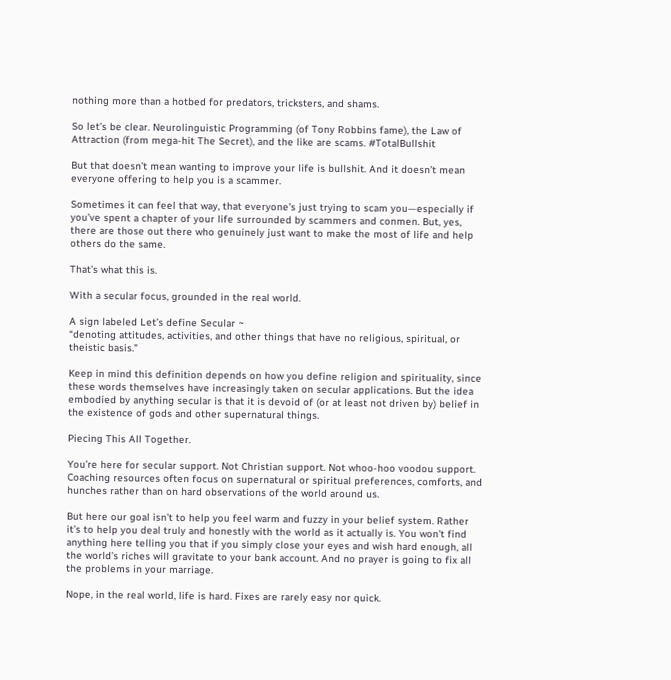nothing more than a hotbed for predators, tricksters, and shams.

So let’s be clear. Neurolinguistic Programming (of Tony Robbins fame), the Law of Attraction (from mega-hit The Secret), and the like are scams. #TotalBullshit

But that doesn’t mean wanting to improve your life is bullshit. And it doesn’t mean everyone offering to help you is a scammer.

Sometimes it can feel that way, that everyone’s just trying to scam you—especially if you’ve spent a chapter of your life surrounded by scammers and conmen. But, yes, there are those out there who genuinely just want to make the most of life and help others do the same.

That’s what this is.

With a secular focus, grounded in the real world.

A sign labeled Let’s define Secular ~
“denoting attitudes, activities, and other things that have no religious, spiritual, or theistic basis.”

Keep in mind this definition depends on how you define religion and spirituality, since these words themselves have increasingly taken on secular applications. But the idea embodied by anything secular is that it is devoid of (or at least not driven by) belief in the existence of gods and other supernatural things.

Piecing This All Together.

You’re here for secular support. Not Christian support. Not whoo-hoo voodou support. Coaching resources often focus on supernatural or spiritual preferences, comforts, and hunches rather than on hard observations of the world around us.

But here our goal isn’t to help you feel warm and fuzzy in your belief system. Rather it’s to help you deal truly and honestly with the world as it actually is. You won’t find anything here telling you that if you simply close your eyes and wish hard enough, all the world’s riches will gravitate to your bank account. And no prayer is going to fix all the problems in your marriage.

Nope, in the real world, life is hard. Fixes are rarely easy nor quick.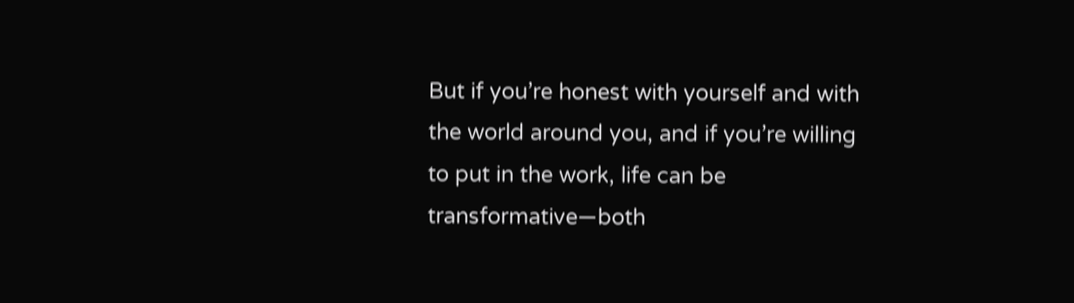But if you’re honest with yourself and with the world around you, and if you’re willing to put in the work, life can be transformative—both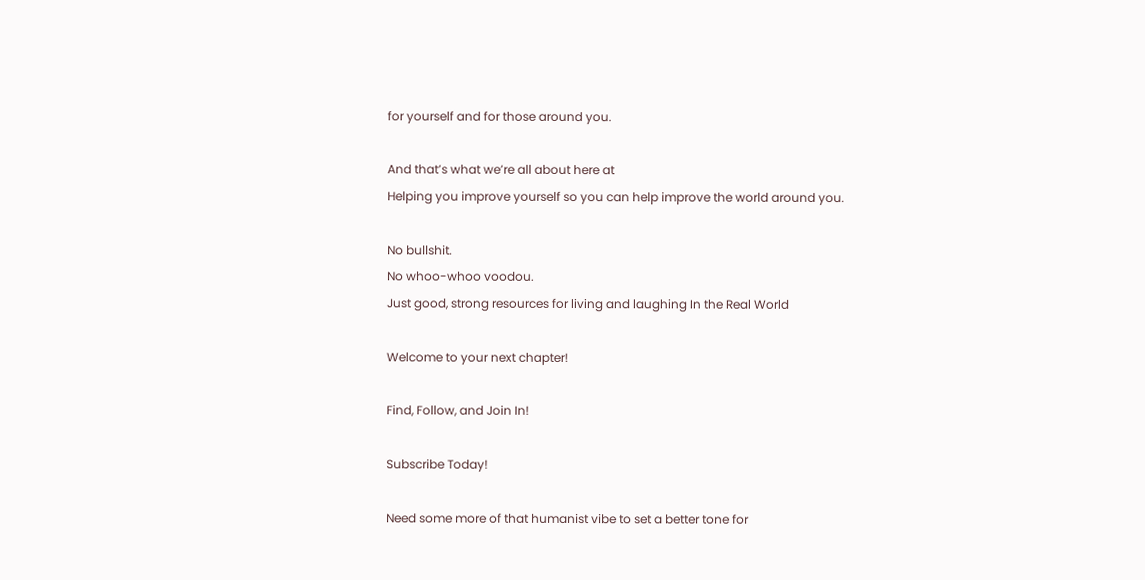for yourself and for those around you.

And that’s what we’re all about here at
Helping you improve yourself so you can help improve the world around you.

No bullshit.
No whoo-whoo voodou.
Just good, strong resources for living and laughing In the Real World

Welcome to your next chapter!

Find, Follow, and Join In!

Subscribe Today!

Need some more of that humanist vibe to set a better tone for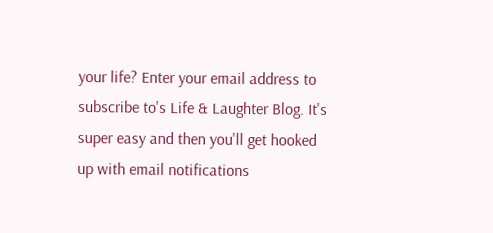your life? Enter your email address to subscribe to's Life & Laughter Blog. It's super easy and then you'll get hooked up with email notifications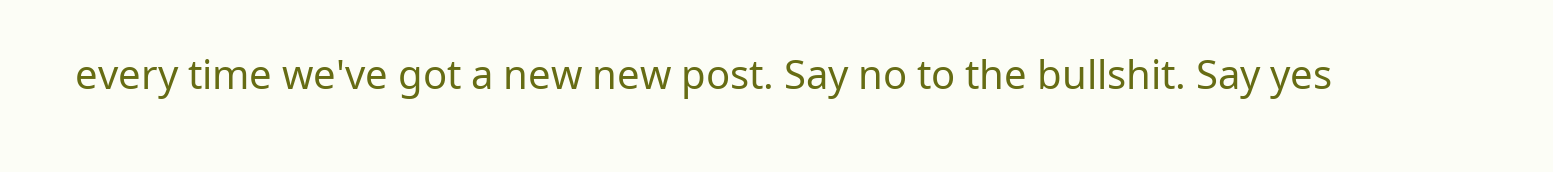every time we've got a new new post. Say no to the bullshit. Say yes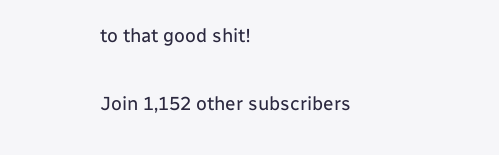to that good shit!

Join 1,152 other subscribers